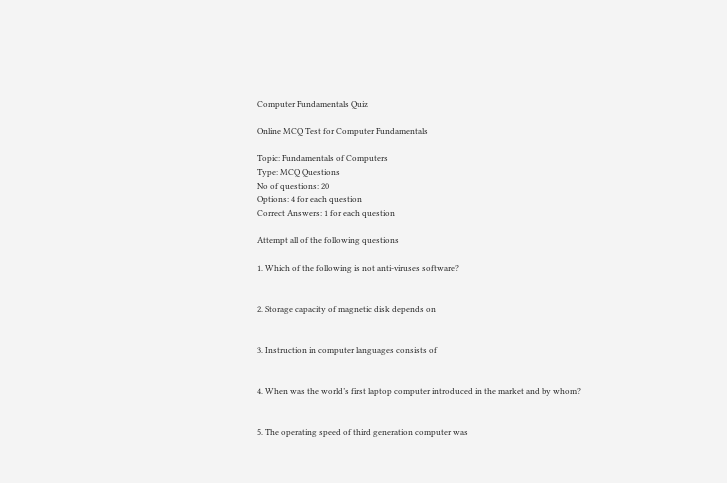Computer Fundamentals Quiz

Online MCQ Test for Computer Fundamentals

Topic: Fundamentals of Computers
Type: MCQ Questions
No of questions: 20
Options: 4 for each question
Correct Answers: 1 for each question

Attempt all of the following questions

1. Which of the following is not anti-viruses software?


2. Storage capacity of magnetic disk depends on


3. Instruction in computer languages consists of


4. When was the world’s first laptop computer introduced in the market and by whom?


5. The operating speed of third generation computer was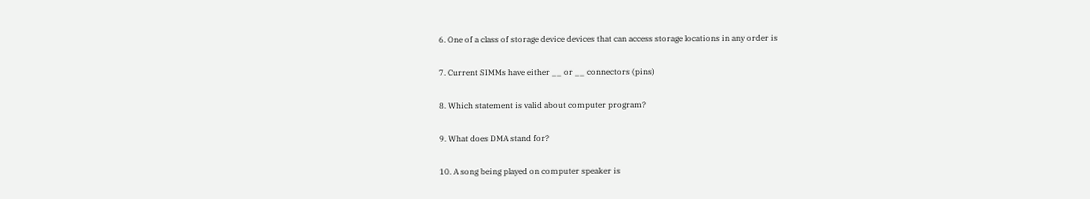6. One of a class of storage device devices that can access storage locations in any order is


7. Current SIMMs have either __ or __ connectors (pins)


8. Which statement is valid about computer program?


9. What does DMA stand for?


10. A song being played on computer speaker is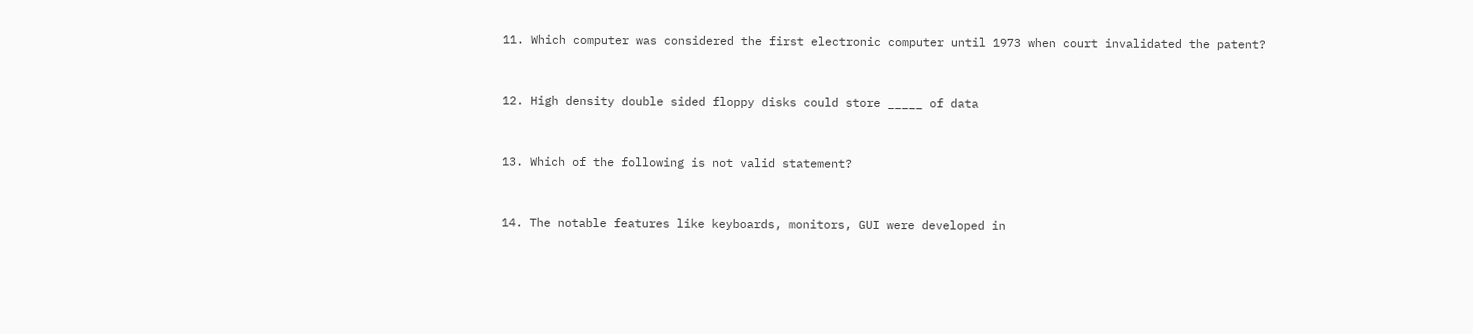11. Which computer was considered the first electronic computer until 1973 when court invalidated the patent?


12. High density double sided floppy disks could store _____ of data


13. Which of the following is not valid statement?


14. The notable features like keyboards, monitors, GUI were developed in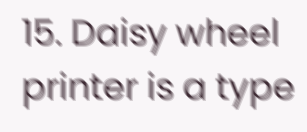15. Daisy wheel printer is a type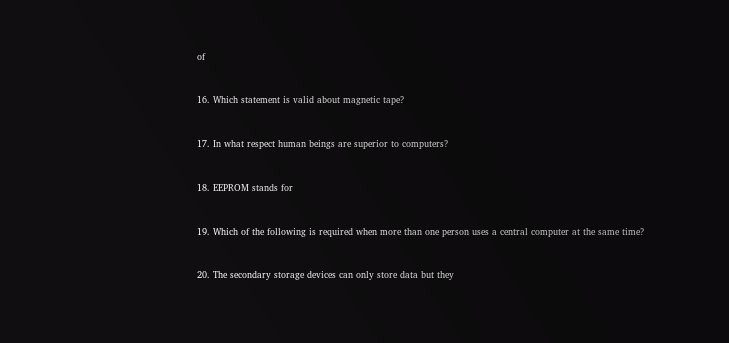of


16. Which statement is valid about magnetic tape?


17. In what respect human beings are superior to computers?


18. EEPROM stands for


19. Which of the following is required when more than one person uses a central computer at the same time?


20. The secondary storage devices can only store data but they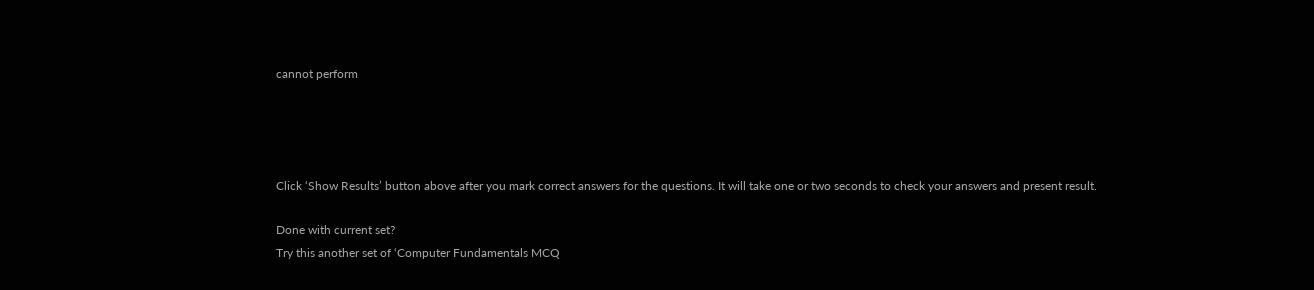cannot perform




Click ‘Show Results’ button above after you mark correct answers for the questions. It will take one or two seconds to check your answers and present result.

Done with current set?
Try this another set of ‘Computer Fundamentals MCQ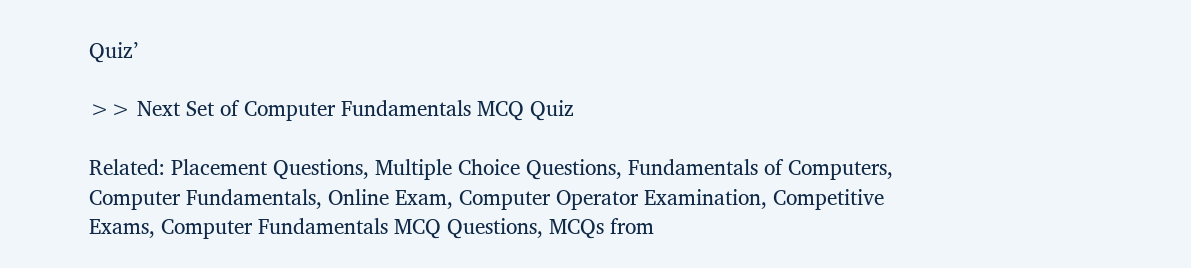Quiz’

>> Next Set of Computer Fundamentals MCQ Quiz

Related: Placement Questions, Multiple Choice Questions, Fundamentals of Computers, Computer Fundamentals, Online Exam, Computer Operator Examination, Competitive Exams, Computer Fundamentals MCQ Questions, MCQs from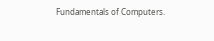Fundamentals of Computers.